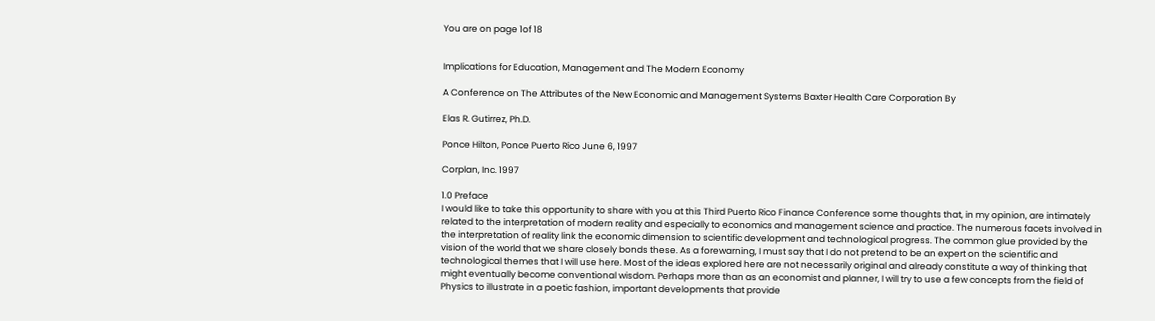You are on page 1of 18


Implications for Education, Management and The Modern Economy

A Conference on The Attributes of the New Economic and Management Systems Baxter Health Care Corporation By

Elas R. Gutirrez, Ph.D.

Ponce Hilton, Ponce Puerto Rico June 6, 1997

Corplan, Inc. 1997

1.0 Preface
I would like to take this opportunity to share with you at this Third Puerto Rico Finance Conference some thoughts that, in my opinion, are intimately related to the interpretation of modern reality and especially to economics and management science and practice. The numerous facets involved in the interpretation of reality link the economic dimension to scientific development and technological progress. The common glue provided by the vision of the world that we share closely bonds these. As a forewarning, I must say that I do not pretend to be an expert on the scientific and technological themes that I will use here. Most of the ideas explored here are not necessarily original and already constitute a way of thinking that might eventually become conventional wisdom. Perhaps more than as an economist and planner, I will try to use a few concepts from the field of Physics to illustrate in a poetic fashion, important developments that provide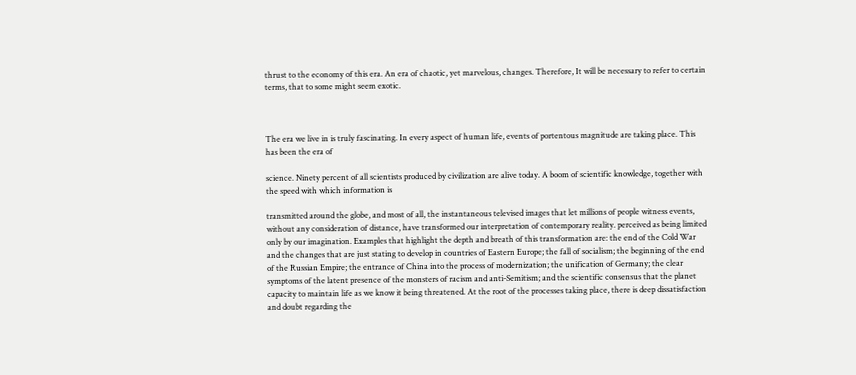thrust to the economy of this era. An era of chaotic, yet marvelous, changes. Therefore, It will be necessary to refer to certain terms, that to some might seem exotic.



The era we live in is truly fascinating. In every aspect of human life, events of portentous magnitude are taking place. This has been the era of

science. Ninety percent of all scientists produced by civilization are alive today. A boom of scientific knowledge, together with the speed with which information is

transmitted around the globe, and most of all, the instantaneous televised images that let millions of people witness events, without any consideration of distance, have transformed our interpretation of contemporary reality. perceived as being limited only by our imagination. Examples that highlight the depth and breath of this transformation are: the end of the Cold War and the changes that are just stating to develop in countries of Eastern Europe; the fall of socialism; the beginning of the end of the Russian Empire; the entrance of China into the process of modernization; the unification of Germany; the clear symptoms of the latent presence of the monsters of racism and anti-Semitism; and the scientific consensus that the planet capacity to maintain life as we know it being threatened. At the root of the processes taking place, there is deep dissatisfaction and doubt regarding the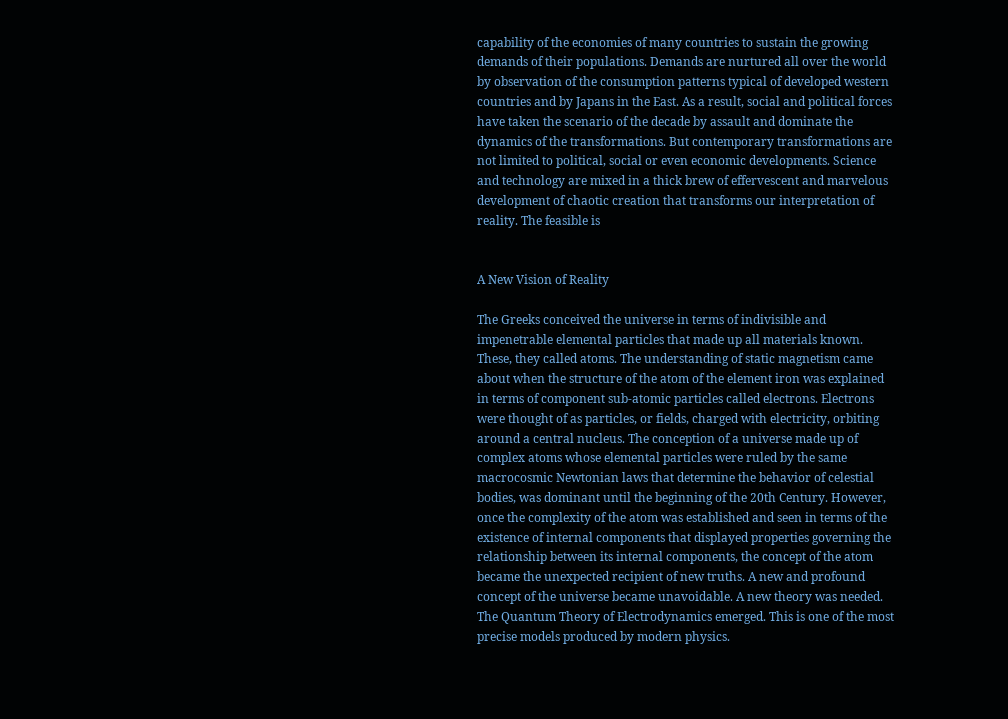capability of the economies of many countries to sustain the growing demands of their populations. Demands are nurtured all over the world by observation of the consumption patterns typical of developed western countries and by Japans in the East. As a result, social and political forces have taken the scenario of the decade by assault and dominate the dynamics of the transformations. But contemporary transformations are not limited to political, social or even economic developments. Science and technology are mixed in a thick brew of effervescent and marvelous development of chaotic creation that transforms our interpretation of reality. The feasible is


A New Vision of Reality

The Greeks conceived the universe in terms of indivisible and impenetrable elemental particles that made up all materials known. These, they called atoms. The understanding of static magnetism came about when the structure of the atom of the element iron was explained in terms of component sub-atomic particles called electrons. Electrons were thought of as particles, or fields, charged with electricity, orbiting around a central nucleus. The conception of a universe made up of complex atoms whose elemental particles were ruled by the same macrocosmic Newtonian laws that determine the behavior of celestial bodies, was dominant until the beginning of the 20th Century. However, once the complexity of the atom was established and seen in terms of the existence of internal components that displayed properties governing the relationship between its internal components, the concept of the atom became the unexpected recipient of new truths. A new and profound concept of the universe became unavoidable. A new theory was needed. The Quantum Theory of Electrodynamics emerged. This is one of the most precise models produced by modern physics.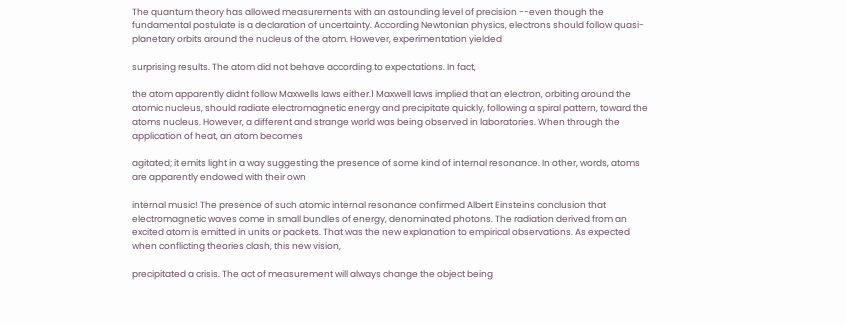The quantum theory has allowed measurements with an astounding level of precision --even though the fundamental postulate is a declaration of uncertainty. According Newtonian physics, electrons should follow quasi-planetary orbits around the nucleus of the atom. However, experimentation yielded

surprising results. The atom did not behave according to expectations. In fact,

the atom apparently didnt follow Maxwells laws either.1 Maxwell laws implied that an electron, orbiting around the atomic nucleus, should radiate electromagnetic energy and precipitate quickly, following a spiral pattern, toward the atoms nucleus. However, a different and strange world was being observed in laboratories. When through the application of heat, an atom becomes

agitated; it emits light in a way suggesting the presence of some kind of internal resonance. In other, words, atoms are apparently endowed with their own

internal music! The presence of such atomic internal resonance confirmed Albert Einsteins conclusion that electromagnetic waves come in small bundles of energy, denominated photons. The radiation derived from an excited atom is emitted in units or packets. That was the new explanation to empirical observations. As expected when conflicting theories clash, this new vision,

precipitated a crisis. The act of measurement will always change the object being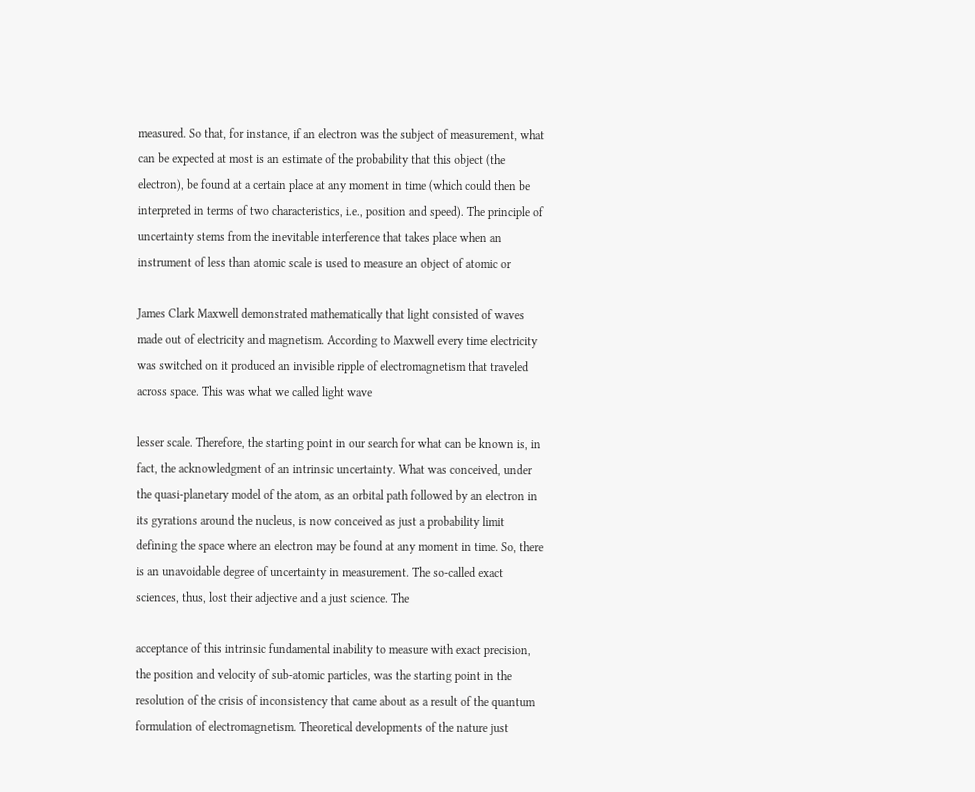measured. So that, for instance, if an electron was the subject of measurement, what can be expected at most is an estimate of the probability that this object (the electron), be found at a certain place at any moment in time (which could then be interpreted in terms of two characteristics, i.e., position and speed). The principle of uncertainty stems from the inevitable interference that takes place when an instrument of less than atomic scale is used to measure an object of atomic or

James Clark Maxwell demonstrated mathematically that light consisted of waves made out of electricity and magnetism. According to Maxwell every time electricity was switched on it produced an invisible ripple of electromagnetism that traveled across space. This was what we called light wave

lesser scale. Therefore, the starting point in our search for what can be known is, in fact, the acknowledgment of an intrinsic uncertainty. What was conceived, under the quasi-planetary model of the atom, as an orbital path followed by an electron in its gyrations around the nucleus, is now conceived as just a probability limit defining the space where an electron may be found at any moment in time. So, there is an unavoidable degree of uncertainty in measurement. The so-called exact sciences, thus, lost their adjective and a just science. The

acceptance of this intrinsic fundamental inability to measure with exact precision, the position and velocity of sub-atomic particles, was the starting point in the resolution of the crisis of inconsistency that came about as a result of the quantum formulation of electromagnetism. Theoretical developments of the nature just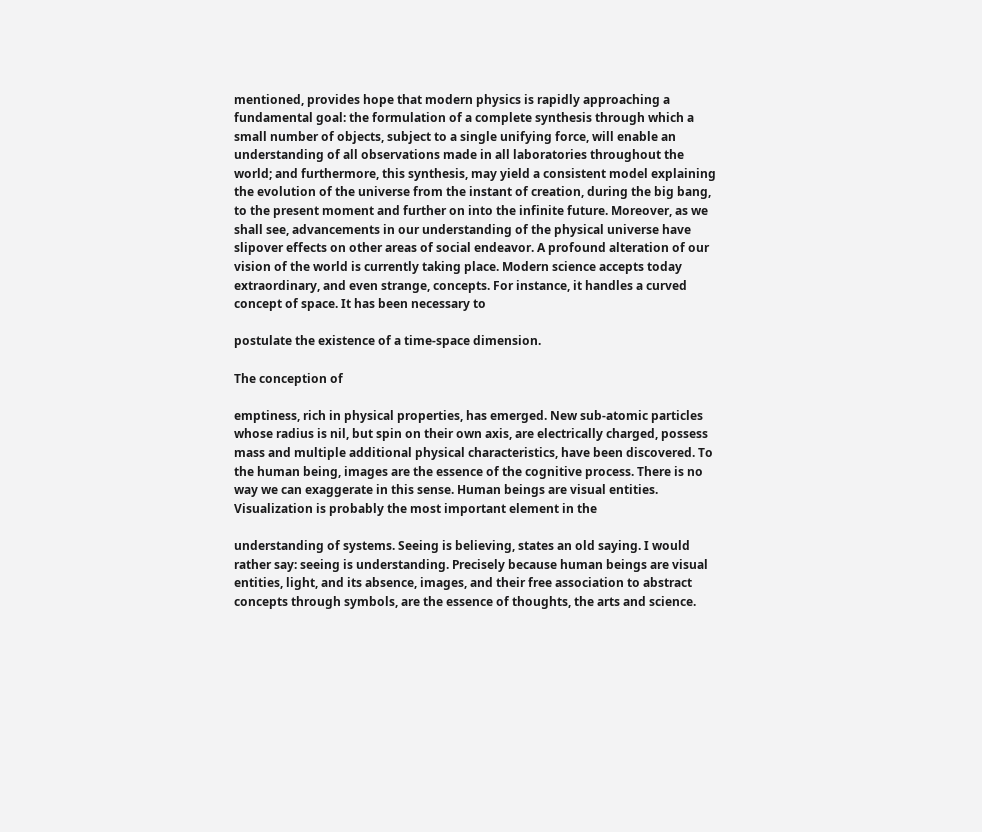mentioned, provides hope that modern physics is rapidly approaching a fundamental goal: the formulation of a complete synthesis through which a small number of objects, subject to a single unifying force, will enable an understanding of all observations made in all laboratories throughout the world; and furthermore, this synthesis, may yield a consistent model explaining the evolution of the universe from the instant of creation, during the big bang, to the present moment and further on into the infinite future. Moreover, as we shall see, advancements in our understanding of the physical universe have slipover effects on other areas of social endeavor. A profound alteration of our vision of the world is currently taking place. Modern science accepts today extraordinary, and even strange, concepts. For instance, it handles a curved concept of space. It has been necessary to

postulate the existence of a time-space dimension.

The conception of

emptiness, rich in physical properties, has emerged. New sub-atomic particles whose radius is nil, but spin on their own axis, are electrically charged, possess mass and multiple additional physical characteristics, have been discovered. To the human being, images are the essence of the cognitive process. There is no way we can exaggerate in this sense. Human beings are visual entities. Visualization is probably the most important element in the

understanding of systems. Seeing is believing, states an old saying. I would rather say: seeing is understanding. Precisely because human beings are visual entities, light, and its absence, images, and their free association to abstract concepts through symbols, are the essence of thoughts, the arts and science.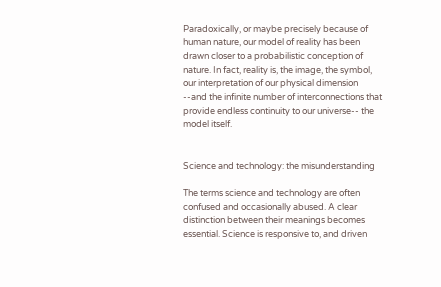Paradoxically, or maybe precisely because of human nature, our model of reality has been drawn closer to a probabilistic conception of nature. In fact, reality is, the image, the symbol, our interpretation of our physical dimension --and the infinite number of interconnections that provide endless continuity to our universe-- the model itself.


Science and technology: the misunderstanding

The terms science and technology are often confused and occasionally abused. A clear distinction between their meanings becomes essential. Science is responsive to, and driven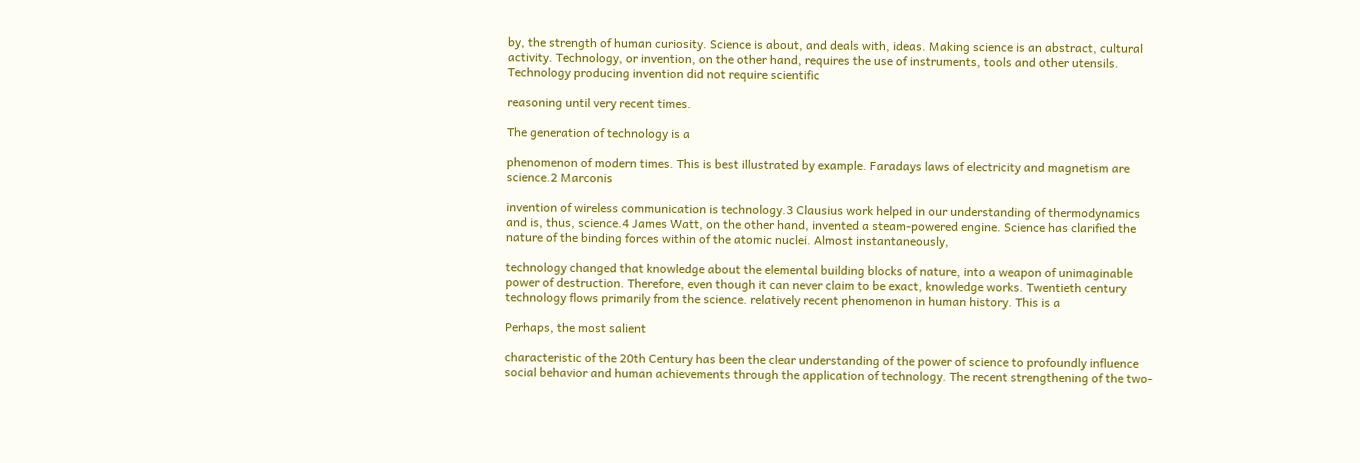by, the strength of human curiosity. Science is about, and deals with, ideas. Making science is an abstract, cultural activity. Technology, or invention, on the other hand, requires the use of instruments, tools and other utensils. Technology producing invention did not require scientific

reasoning until very recent times.

The generation of technology is a

phenomenon of modern times. This is best illustrated by example. Faradays laws of electricity and magnetism are science.2 Marconis

invention of wireless communication is technology.3 Clausius work helped in our understanding of thermodynamics and is, thus, science.4 James Watt, on the other hand, invented a steam-powered engine. Science has clarified the nature of the binding forces within of the atomic nuclei. Almost instantaneously,

technology changed that knowledge about the elemental building blocks of nature, into a weapon of unimaginable power of destruction. Therefore, even though it can never claim to be exact, knowledge works. Twentieth century technology flows primarily from the science. relatively recent phenomenon in human history. This is a

Perhaps, the most salient

characteristic of the 20th Century has been the clear understanding of the power of science to profoundly influence social behavior and human achievements through the application of technology. The recent strengthening of the two-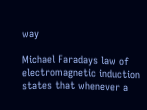way

Michael Faradays law of electromagnetic induction states that whenever a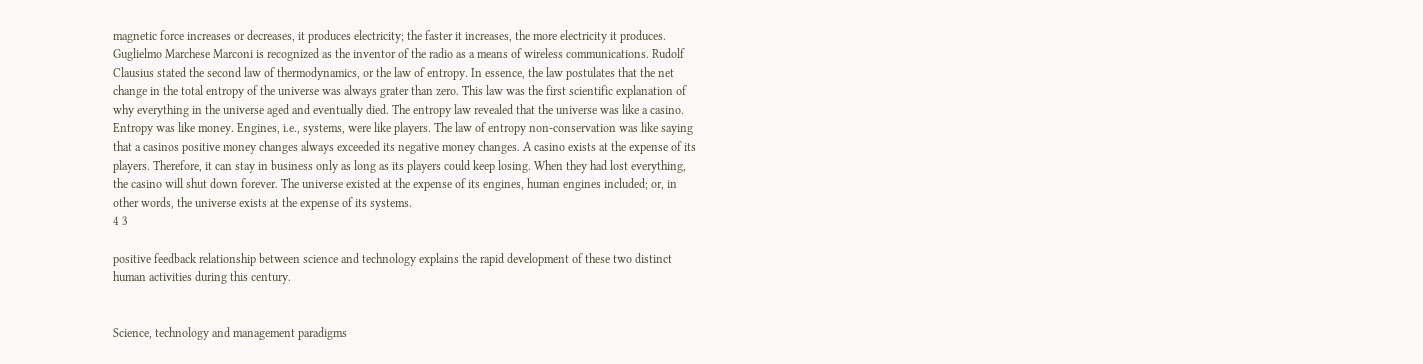magnetic force increases or decreases, it produces electricity; the faster it increases, the more electricity it produces. Guglielmo Marchese Marconi is recognized as the inventor of the radio as a means of wireless communications. Rudolf Clausius stated the second law of thermodynamics, or the law of entropy. In essence, the law postulates that the net change in the total entropy of the universe was always grater than zero. This law was the first scientific explanation of why everything in the universe aged and eventually died. The entropy law revealed that the universe was like a casino. Entropy was like money. Engines, i.e., systems, were like players. The law of entropy non-conservation was like saying that a casinos positive money changes always exceeded its negative money changes. A casino exists at the expense of its players. Therefore, it can stay in business only as long as its players could keep losing. When they had lost everything, the casino will shut down forever. The universe existed at the expense of its engines, human engines included; or, in other words, the universe exists at the expense of its systems.
4 3

positive feedback relationship between science and technology explains the rapid development of these two distinct human activities during this century.


Science, technology and management paradigms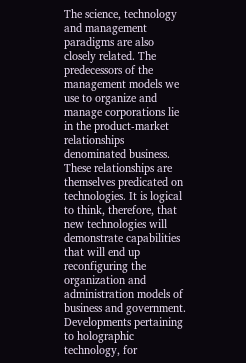The science, technology and management paradigms are also closely related. The predecessors of the management models we use to organize and manage corporations lie in the product-market relationships denominated business. These relationships are themselves predicated on technologies. It is logical to think, therefore, that new technologies will demonstrate capabilities that will end up reconfiguring the organization and administration models of business and government. Developments pertaining to holographic technology, for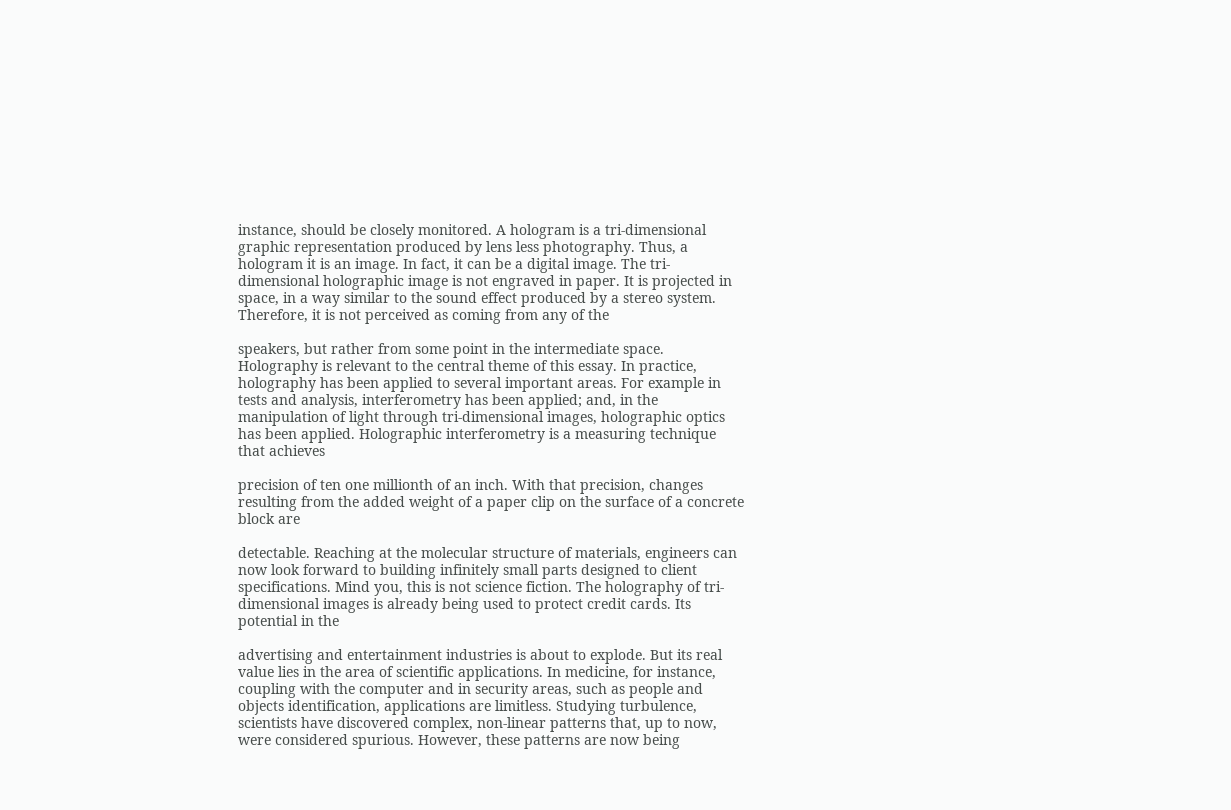instance, should be closely monitored. A hologram is a tri-dimensional graphic representation produced by lens less photography. Thus, a hologram it is an image. In fact, it can be a digital image. The tri-dimensional holographic image is not engraved in paper. It is projected in space, in a way similar to the sound effect produced by a stereo system. Therefore, it is not perceived as coming from any of the

speakers, but rather from some point in the intermediate space. Holography is relevant to the central theme of this essay. In practice, holography has been applied to several important areas. For example in tests and analysis, interferometry has been applied; and, in the manipulation of light through tri-dimensional images, holographic optics has been applied. Holographic interferometry is a measuring technique that achieves

precision of ten one millionth of an inch. With that precision, changes resulting from the added weight of a paper clip on the surface of a concrete block are

detectable. Reaching at the molecular structure of materials, engineers can now look forward to building infinitely small parts designed to client specifications. Mind you, this is not science fiction. The holography of tri-dimensional images is already being used to protect credit cards. Its potential in the

advertising and entertainment industries is about to explode. But its real value lies in the area of scientific applications. In medicine, for instance, coupling with the computer and in security areas, such as people and objects identification, applications are limitless. Studying turbulence, scientists have discovered complex, non-linear patterns that, up to now, were considered spurious. However, these patterns are now being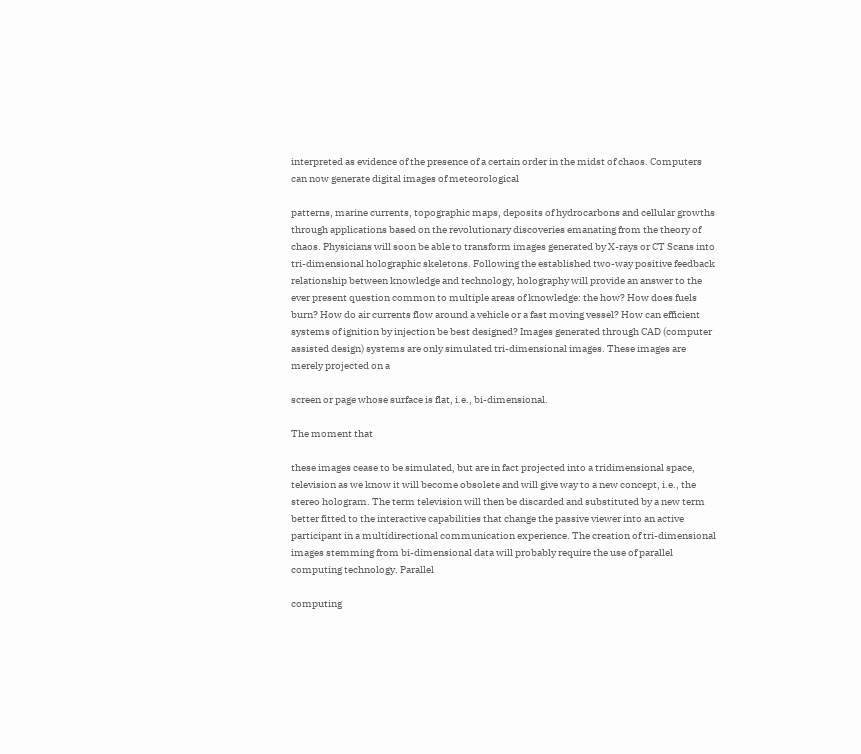interpreted as evidence of the presence of a certain order in the midst of chaos. Computers can now generate digital images of meteorological

patterns, marine currents, topographic maps, deposits of hydrocarbons and cellular growths through applications based on the revolutionary discoveries emanating from the theory of chaos. Physicians will soon be able to transform images generated by X-rays or CT Scans into tri-dimensional holographic skeletons. Following the established two-way positive feedback relationship between knowledge and technology, holography will provide an answer to the ever present question common to multiple areas of knowledge: the how? How does fuels burn? How do air currents flow around a vehicle or a fast moving vessel? How can efficient systems of ignition by injection be best designed? Images generated through CAD (computer assisted design) systems are only simulated tri-dimensional images. These images are merely projected on a

screen or page whose surface is flat, i.e., bi-dimensional.

The moment that

these images cease to be simulated, but are in fact projected into a tridimensional space, television as we know it will become obsolete and will give way to a new concept, i.e., the stereo hologram. The term television will then be discarded and substituted by a new term better fitted to the interactive capabilities that change the passive viewer into an active participant in a multidirectional communication experience. The creation of tri-dimensional images stemming from bi-dimensional data will probably require the use of parallel computing technology. Parallel

computing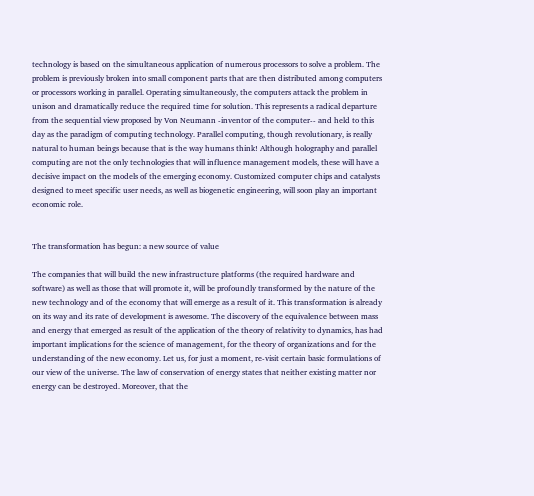technology is based on the simultaneous application of numerous processors to solve a problem. The problem is previously broken into small component parts that are then distributed among computers or processors working in parallel. Operating simultaneously, the computers attack the problem in unison and dramatically reduce the required time for solution. This represents a radical departure from the sequential view proposed by Von Neumann -inventor of the computer-- and held to this day as the paradigm of computing technology. Parallel computing, though revolutionary, is really natural to human beings because that is the way humans think! Although holography and parallel computing are not the only technologies that will influence management models, these will have a decisive impact on the models of the emerging economy. Customized computer chips and catalysts designed to meet specific user needs, as well as biogenetic engineering, will soon play an important economic role.


The transformation has begun: a new source of value

The companies that will build the new infrastructure platforms (the required hardware and software) as well as those that will promote it, will be profoundly transformed by the nature of the new technology and of the economy that will emerge as a result of it. This transformation is already on its way and its rate of development is awesome. The discovery of the equivalence between mass and energy that emerged as result of the application of the theory of relativity to dynamics, has had important implications for the science of management, for the theory of organizations and for the understanding of the new economy. Let us, for just a moment, re-visit certain basic formulations of our view of the universe. The law of conservation of energy states that neither existing matter nor energy can be destroyed. Moreover, that the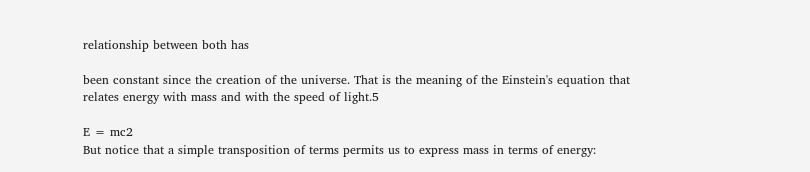relationship between both has

been constant since the creation of the universe. That is the meaning of the Einstein's equation that relates energy with mass and with the speed of light.5

E = mc2
But notice that a simple transposition of terms permits us to express mass in terms of energy: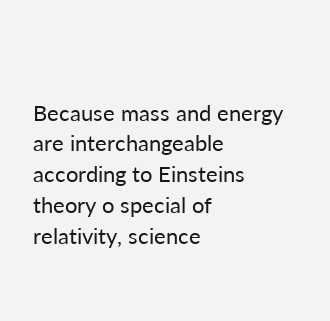Because mass and energy are interchangeable according to Einsteins theory o special of relativity, science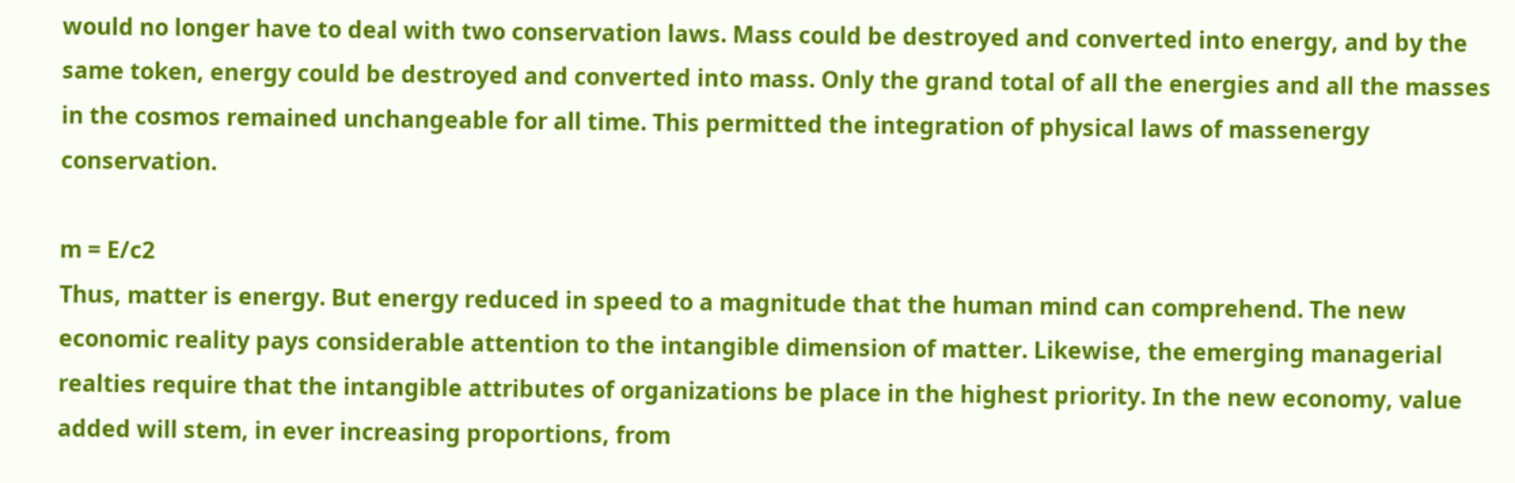would no longer have to deal with two conservation laws. Mass could be destroyed and converted into energy, and by the same token, energy could be destroyed and converted into mass. Only the grand total of all the energies and all the masses in the cosmos remained unchangeable for all time. This permitted the integration of physical laws of massenergy conservation.

m = E/c2
Thus, matter is energy. But energy reduced in speed to a magnitude that the human mind can comprehend. The new economic reality pays considerable attention to the intangible dimension of matter. Likewise, the emerging managerial realties require that the intangible attributes of organizations be place in the highest priority. In the new economy, value added will stem, in ever increasing proportions, from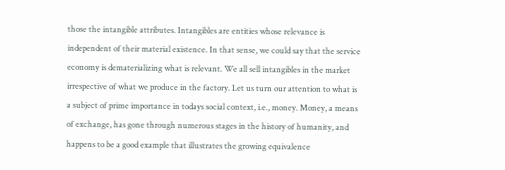those the intangible attributes. Intangibles are entities whose relevance is independent of their material existence. In that sense, we could say that the service economy is dematerializing what is relevant. We all sell intangibles in the market irrespective of what we produce in the factory. Let us turn our attention to what is a subject of prime importance in todays social context, i.e., money. Money, a means of exchange, has gone through numerous stages in the history of humanity, and happens to be a good example that illustrates the growing equivalence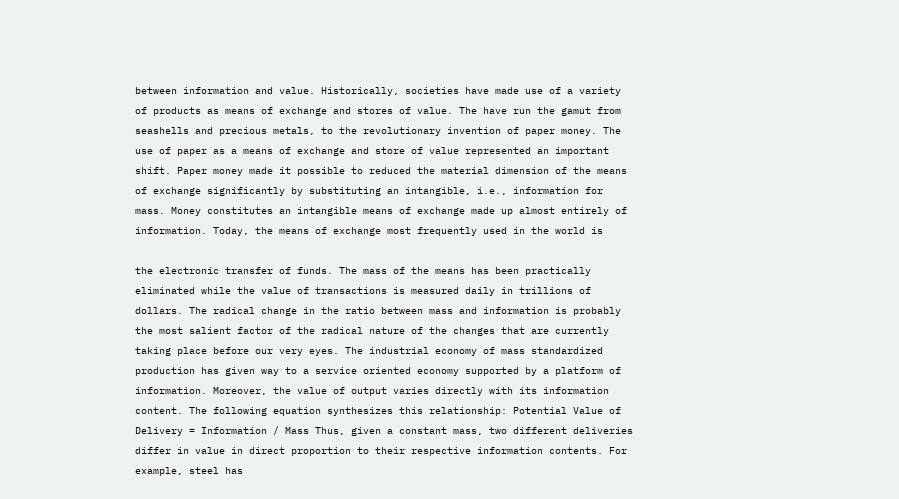between information and value. Historically, societies have made use of a variety of products as means of exchange and stores of value. The have run the gamut from seashells and precious metals, to the revolutionary invention of paper money. The use of paper as a means of exchange and store of value represented an important shift. Paper money made it possible to reduced the material dimension of the means of exchange significantly by substituting an intangible, i.e., information for mass. Money constitutes an intangible means of exchange made up almost entirely of information. Today, the means of exchange most frequently used in the world is

the electronic transfer of funds. The mass of the means has been practically eliminated while the value of transactions is measured daily in trillions of dollars. The radical change in the ratio between mass and information is probably the most salient factor of the radical nature of the changes that are currently taking place before our very eyes. The industrial economy of mass standardized production has given way to a service oriented economy supported by a platform of information. Moreover, the value of output varies directly with its information content. The following equation synthesizes this relationship: Potential Value of Delivery = Information / Mass Thus, given a constant mass, two different deliveries differ in value in direct proportion to their respective information contents. For example, steel has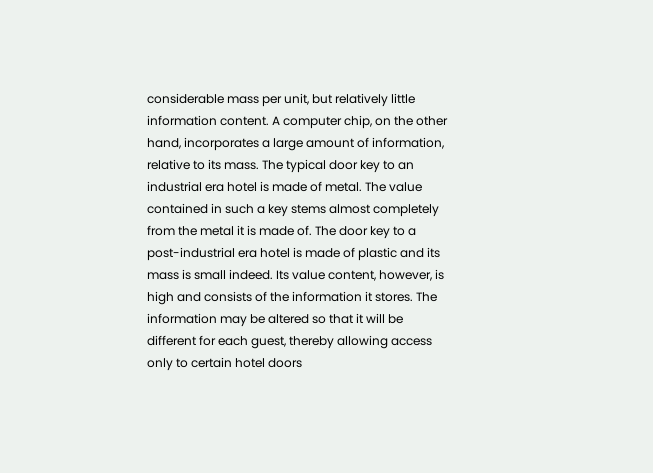considerable mass per unit, but relatively little information content. A computer chip, on the other hand, incorporates a large amount of information, relative to its mass. The typical door key to an industrial era hotel is made of metal. The value contained in such a key stems almost completely from the metal it is made of. The door key to a post-industrial era hotel is made of plastic and its mass is small indeed. Its value content, however, is high and consists of the information it stores. The information may be altered so that it will be different for each guest, thereby allowing access only to certain hotel doors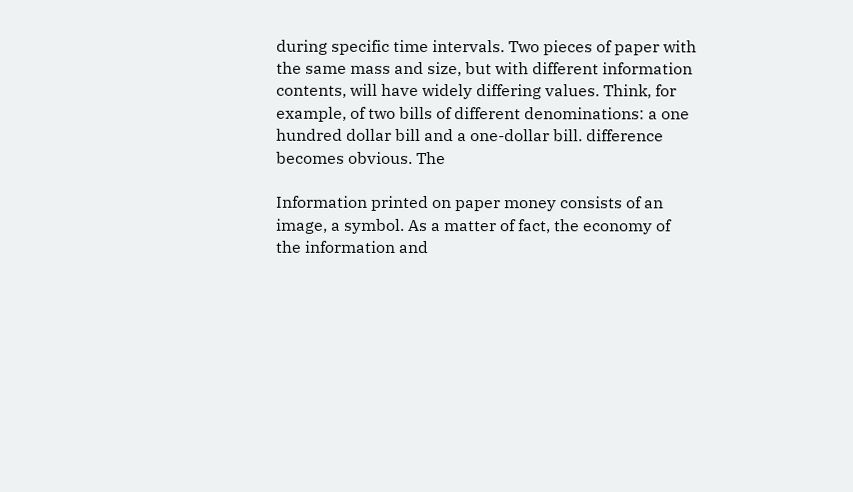during specific time intervals. Two pieces of paper with the same mass and size, but with different information contents, will have widely differing values. Think, for example, of two bills of different denominations: a one hundred dollar bill and a one-dollar bill. difference becomes obvious. The

Information printed on paper money consists of an image, a symbol. As a matter of fact, the economy of the information and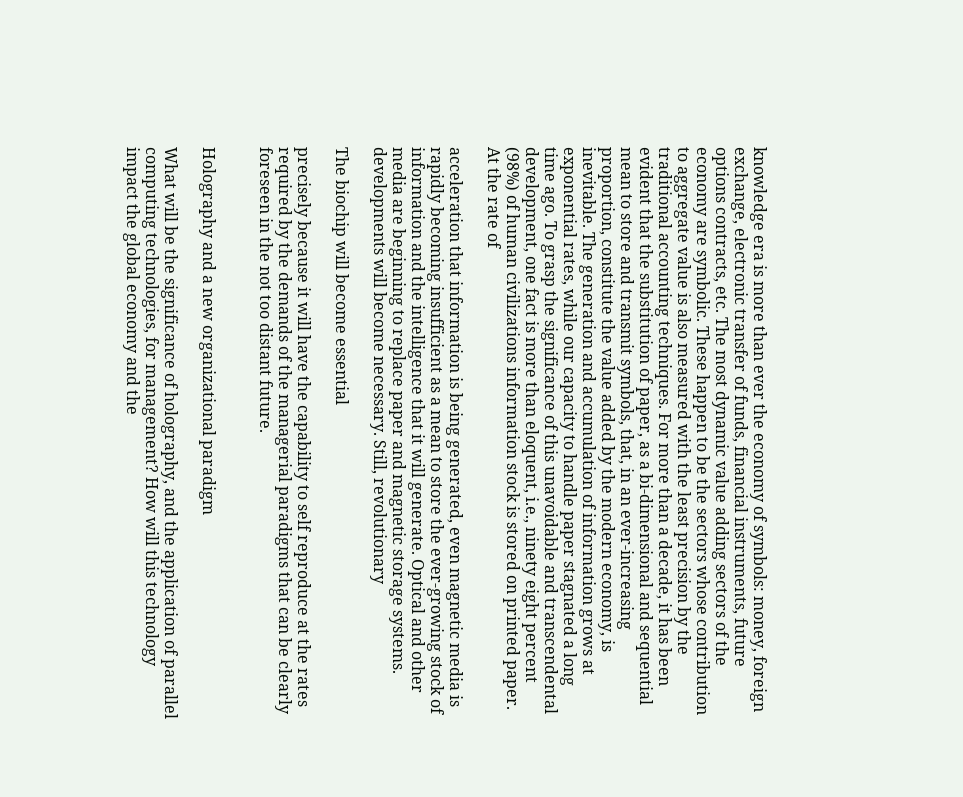knowledge era is more than ever the economy of symbols: money, foreign exchange, electronic transfer of funds, financial instruments, future options contracts, etc. The most dynamic value adding sectors of the economy are symbolic. These happen to be the sectors whose contribution to aggregate value is also measured with the least precision by the traditional accounting techniques. For more than a decade, it has been evident that the substitution of paper, as a bi-dimensional and sequential mean to store and transmit symbols, that, in an ever-increasing proportion, constitute the value added by the modern economy, is inevitable. The generation and accumulation of information grows at exponential rates, while our capacity to handle paper stagnated a long time ago. To grasp the significance of this unavoidable and transcendental development, one fact is more than eloquent, i.e., ninety eight percent (98%) of human civilizations information stock is stored on printed paper. At the rate of

acceleration that information is being generated, even magnetic media is rapidly becoming insufficient as a mean to store the ever-growing stock of information and the intelligence that it will generate. Optical and other media are beginning to replace paper and magnetic storage systems. developments will become necessary. Still, revolutionary

The biochip will become essential

precisely because it will have the capability to self reproduce at the rates required by the demands of the managerial paradigms that can be clearly foreseen in the not too distant future.


Holography and a new organizational paradigm

What will be the significance of holography, and the application of parallel computing technologies, for management? How will this technology impact the global economy and the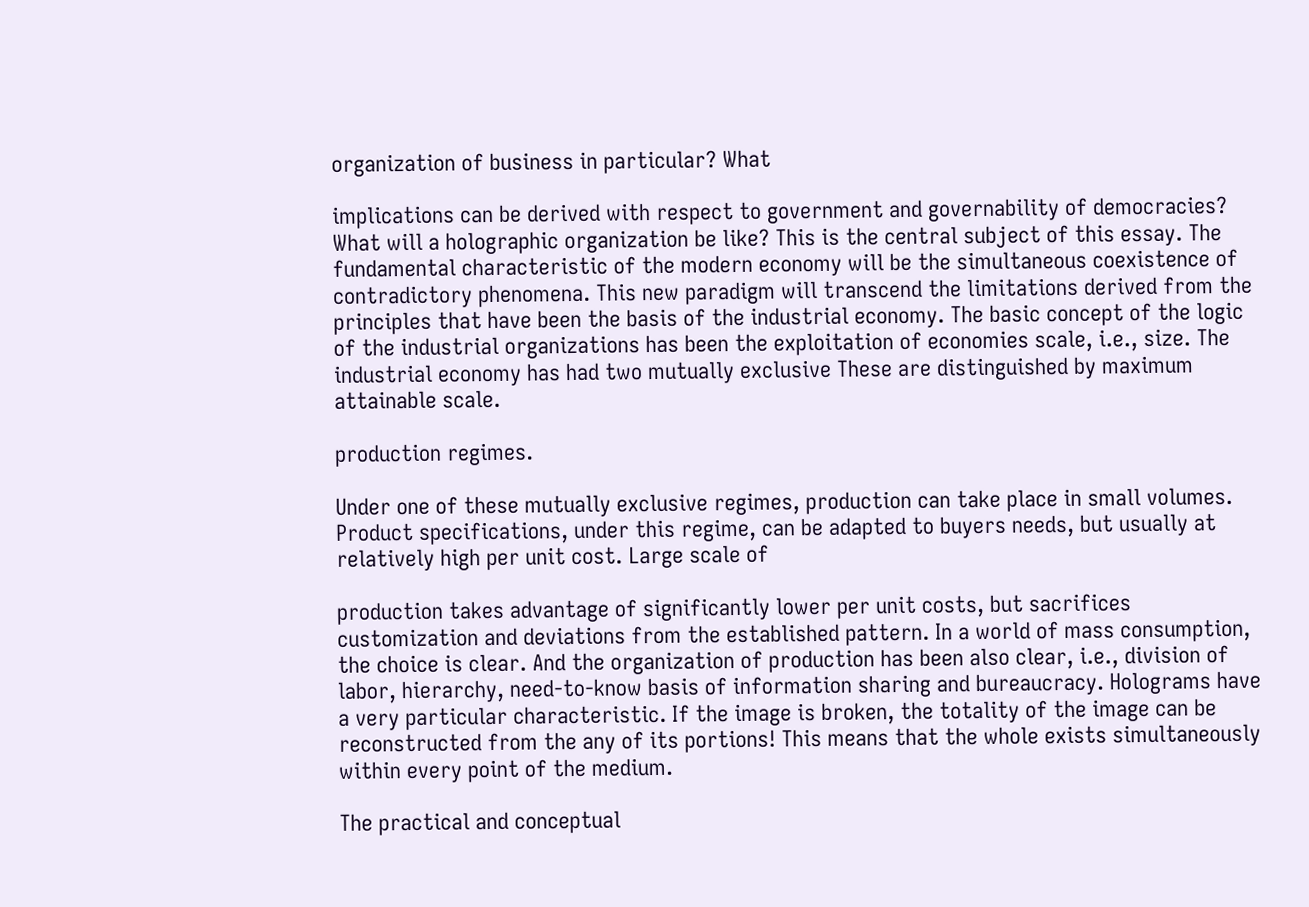organization of business in particular? What

implications can be derived with respect to government and governability of democracies? What will a holographic organization be like? This is the central subject of this essay. The fundamental characteristic of the modern economy will be the simultaneous coexistence of contradictory phenomena. This new paradigm will transcend the limitations derived from the principles that have been the basis of the industrial economy. The basic concept of the logic of the industrial organizations has been the exploitation of economies scale, i.e., size. The industrial economy has had two mutually exclusive These are distinguished by maximum attainable scale.

production regimes.

Under one of these mutually exclusive regimes, production can take place in small volumes. Product specifications, under this regime, can be adapted to buyers needs, but usually at relatively high per unit cost. Large scale of

production takes advantage of significantly lower per unit costs, but sacrifices customization and deviations from the established pattern. In a world of mass consumption, the choice is clear. And the organization of production has been also clear, i.e., division of labor, hierarchy, need-to-know basis of information sharing and bureaucracy. Holograms have a very particular characteristic. If the image is broken, the totality of the image can be reconstructed from the any of its portions! This means that the whole exists simultaneously within every point of the medium.

The practical and conceptual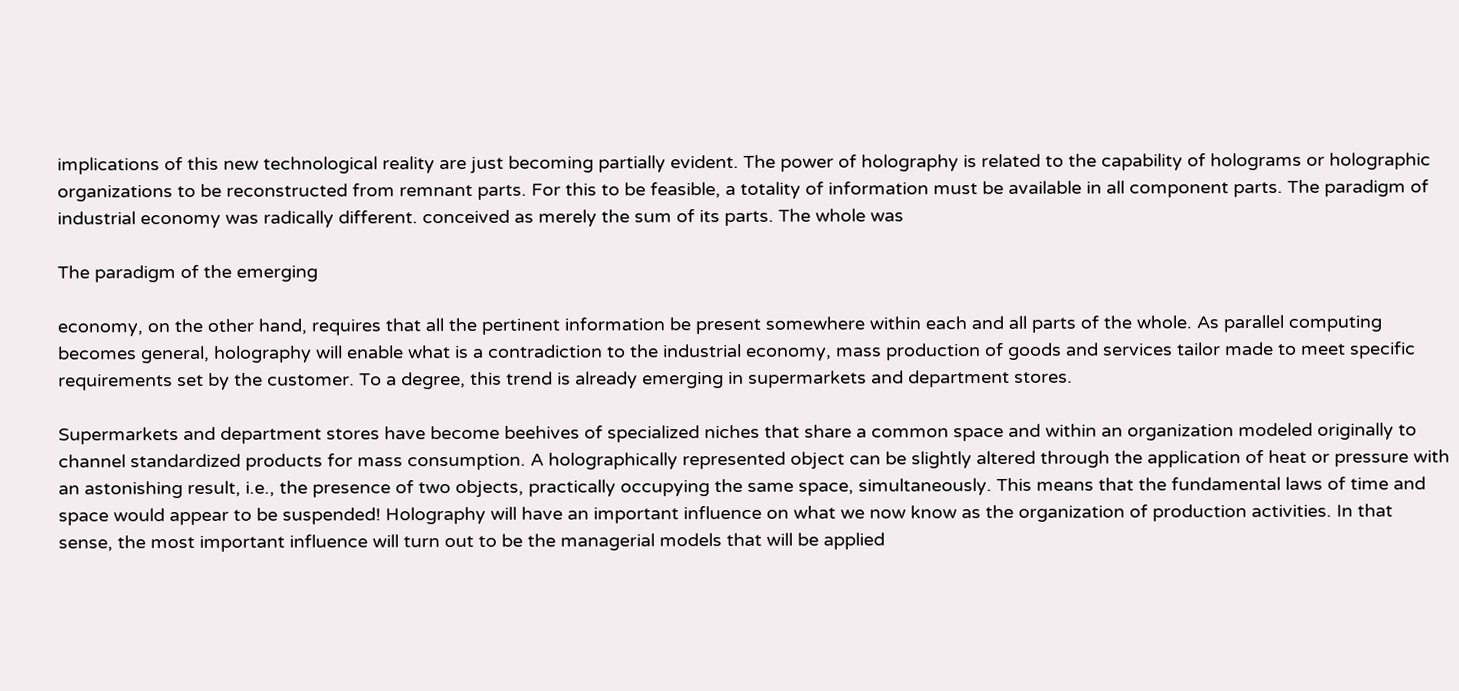implications of this new technological reality are just becoming partially evident. The power of holography is related to the capability of holograms or holographic organizations to be reconstructed from remnant parts. For this to be feasible, a totality of information must be available in all component parts. The paradigm of industrial economy was radically different. conceived as merely the sum of its parts. The whole was

The paradigm of the emerging

economy, on the other hand, requires that all the pertinent information be present somewhere within each and all parts of the whole. As parallel computing becomes general, holography will enable what is a contradiction to the industrial economy, mass production of goods and services tailor made to meet specific requirements set by the customer. To a degree, this trend is already emerging in supermarkets and department stores.

Supermarkets and department stores have become beehives of specialized niches that share a common space and within an organization modeled originally to channel standardized products for mass consumption. A holographically represented object can be slightly altered through the application of heat or pressure with an astonishing result, i.e., the presence of two objects, practically occupying the same space, simultaneously. This means that the fundamental laws of time and space would appear to be suspended! Holography will have an important influence on what we now know as the organization of production activities. In that sense, the most important influence will turn out to be the managerial models that will be applied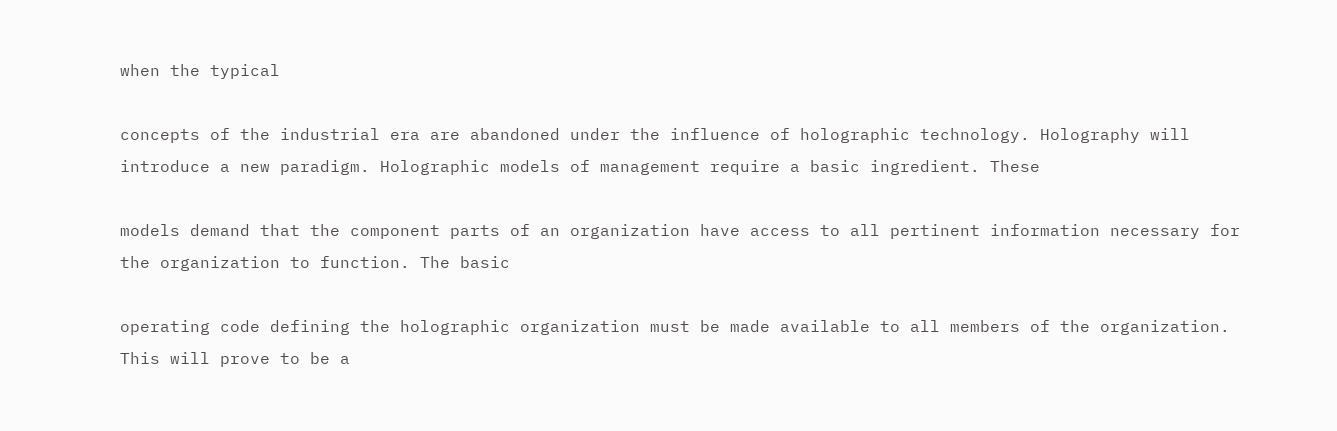when the typical

concepts of the industrial era are abandoned under the influence of holographic technology. Holography will introduce a new paradigm. Holographic models of management require a basic ingredient. These

models demand that the component parts of an organization have access to all pertinent information necessary for the organization to function. The basic

operating code defining the holographic organization must be made available to all members of the organization. This will prove to be a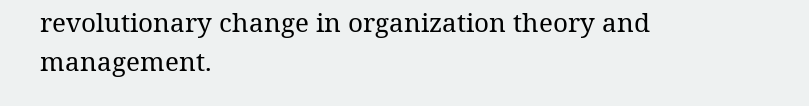revolutionary change in organization theory and management.